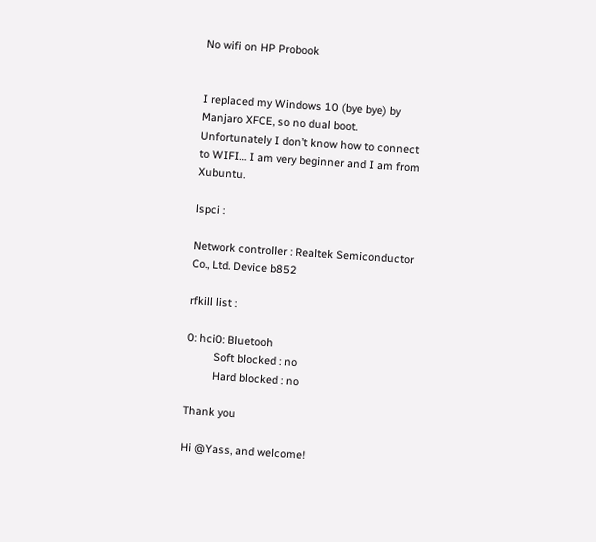No wifi on HP Probook


I replaced my Windows 10 (bye bye) by Manjaro XFCE, so no dual boot.
Unfortunately I don’t know how to connect to WIFI… I am very beginner and I am from Xubuntu.

lspci :

Network controller : Realtek Semiconductor Co., Ltd. Device b852

rfkill list :

0: hci0: Bluetooh
         Soft blocked : no
         Hard blocked : no

Thank you

Hi @Yass, and welcome!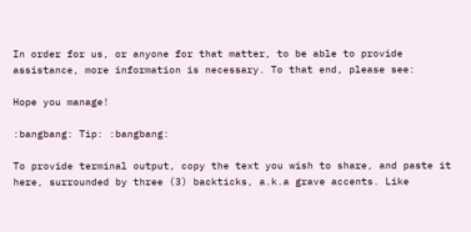In order for us, or anyone for that matter, to be able to provide assistance, more information is necessary. To that end, please see:

Hope you manage!

:bangbang: Tip: :bangbang:

To provide terminal output, copy the text you wish to share, and paste it here, surrounded by three (3) backticks, a.k.a grave accents. Like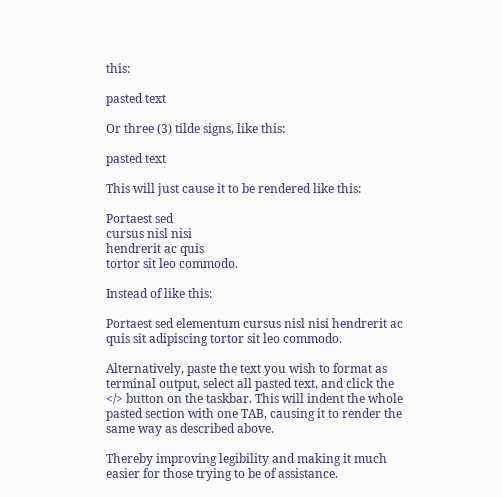this:

pasted text

Or three (3) tilde signs, like this:

pasted text

This will just cause it to be rendered like this:

Portaest sed
cursus nisl nisi
hendrerit ac quis
tortor sit leo commodo.

Instead of like this:

Portaest sed elementum cursus nisl nisi hendrerit ac quis sit adipiscing tortor sit leo commodo.

Alternatively, paste the text you wish to format as terminal output, select all pasted text, and click the </> button on the taskbar. This will indent the whole pasted section with one TAB, causing it to render the same way as described above.

Thereby improving legibility and making it much easier for those trying to be of assistance.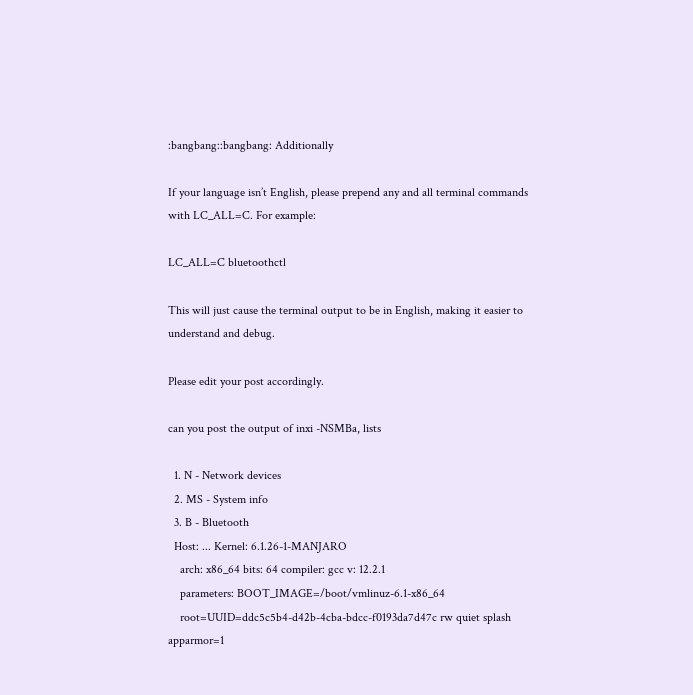:bangbang::bangbang: Additionally

If your language isn’t English, please prepend any and all terminal commands with LC_ALL=C. For example:

LC_ALL=C bluetoothctl

This will just cause the terminal output to be in English, making it easier to understand and debug.

Please edit your post accordingly.

can you post the output of inxi -NSMBa, lists

  1. N - Network devices
  2. MS - System info
  3. B - Bluetooth
  Host: ... Kernel: 6.1.26-1-MANJARO
    arch: x86_64 bits: 64 compiler: gcc v: 12.2.1
    parameters: BOOT_IMAGE=/boot/vmlinuz-6.1-x86_64
    root=UUID=ddc5c5b4-d42b-4cba-bdcc-f0193da7d47c rw quiet splash apparmor=1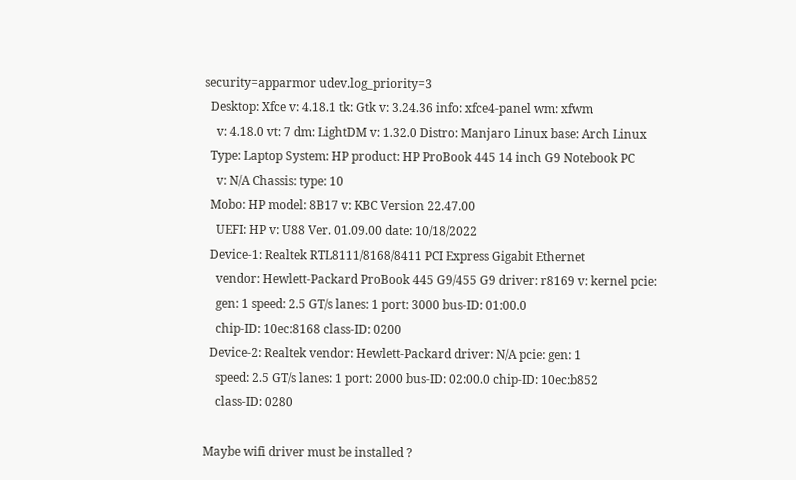security=apparmor udev.log_priority=3
  Desktop: Xfce v: 4.18.1 tk: Gtk v: 3.24.36 info: xfce4-panel wm: xfwm
    v: 4.18.0 vt: 7 dm: LightDM v: 1.32.0 Distro: Manjaro Linux base: Arch Linux
  Type: Laptop System: HP product: HP ProBook 445 14 inch G9 Notebook PC
    v: N/A Chassis: type: 10
  Mobo: HP model: 8B17 v: KBC Version 22.47.00
    UEFI: HP v: U88 Ver. 01.09.00 date: 10/18/2022
  Device-1: Realtek RTL8111/8168/8411 PCI Express Gigabit Ethernet
    vendor: Hewlett-Packard ProBook 445 G9/455 G9 driver: r8169 v: kernel pcie:
    gen: 1 speed: 2.5 GT/s lanes: 1 port: 3000 bus-ID: 01:00.0
    chip-ID: 10ec:8168 class-ID: 0200
  Device-2: Realtek vendor: Hewlett-Packard driver: N/A pcie: gen: 1
    speed: 2.5 GT/s lanes: 1 port: 2000 bus-ID: 02:00.0 chip-ID: 10ec:b852
    class-ID: 0280

Maybe wifi driver must be installed ?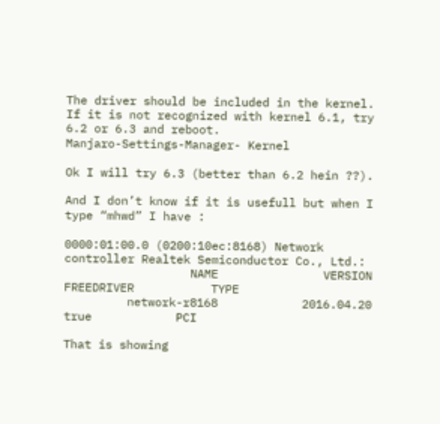The driver should be included in the kernel. If it is not recognized with kernel 6.1, try 6.2 or 6.3 and reboot.
Manjaro-Settings-Manager- Kernel

Ok I will try 6.3 (better than 6.2 hein ??).

And I don’t know if it is usefull but when I type “mhwd” I have :

0000:01:00.0 (0200:10ec:8168) Network controller Realtek Semiconductor Co., Ltd.:
                  NAME               VERSION          FREEDRIVER           TYPE
         network-r8168            2016.04.20                true            PCI

That is showing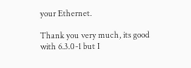your Ethernet.

Thank you very much, its good with 6.3.0-1 but I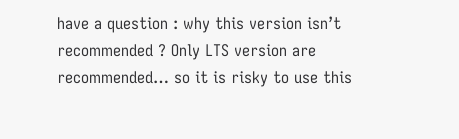have a question : why this version isn’t recommended ? Only LTS version are recommended… so it is risky to use this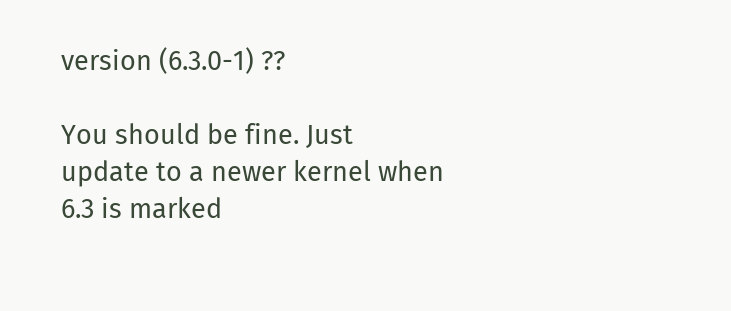version (6.3.0-1) ??

You should be fine. Just update to a newer kernel when 6.3 is marked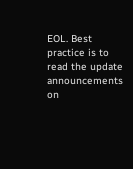EOL. Best practice is to read the update announcements on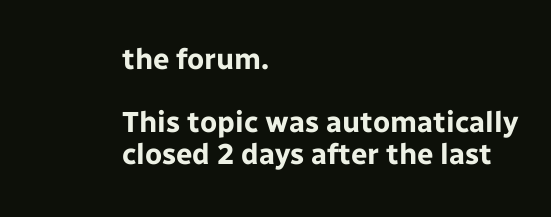the forum.

This topic was automatically closed 2 days after the last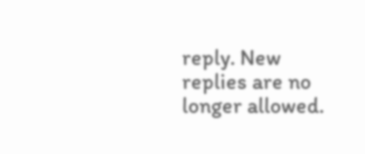reply. New replies are no longer allowed.